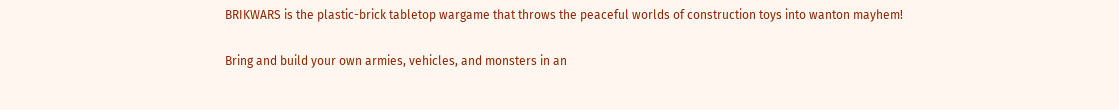BRIKWARS is the plastic-brick tabletop wargame that throws the peaceful worlds of construction toys into wanton mayhem!

Bring and build your own armies, vehicles, and monsters in an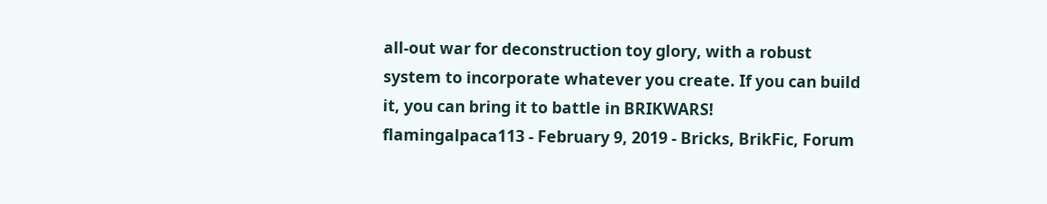all-out war for deconstruction toy glory, with a robust system to incorporate whatever you create. If you can build it, you can bring it to battle in BRIKWARS!
flamingalpaca113 - February 9, 2019 - Bricks, BrikFic, Forum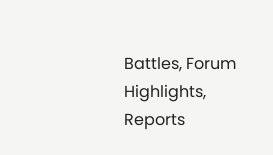Battles, Forum Highlights, Reports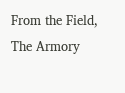From the Field, The Armory